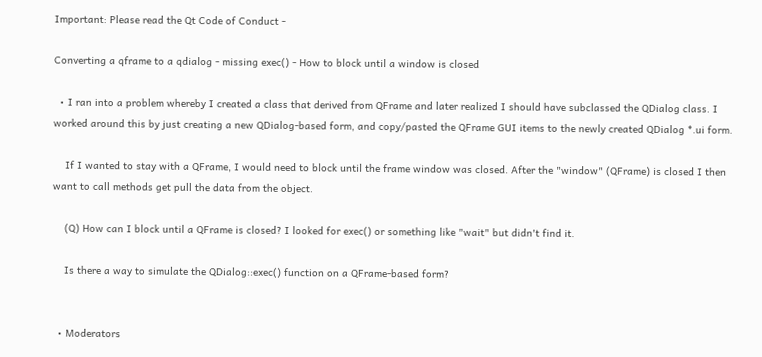Important: Please read the Qt Code of Conduct -

Converting a qframe to a qdialog - missing exec() - How to block until a window is closed

  • I ran into a problem whereby I created a class that derived from QFrame and later realized I should have subclassed the QDialog class. I worked around this by just creating a new QDialog-based form, and copy/pasted the QFrame GUI items to the newly created QDialog *.ui form.

    If I wanted to stay with a QFrame, I would need to block until the frame window was closed. After the "window" (QFrame) is closed I then want to call methods get pull the data from the object.

    (Q) How can I block until a QFrame is closed? I looked for exec() or something like "wait" but didn't find it.

    Is there a way to simulate the QDialog::exec() function on a QFrame-based form?


  • Moderators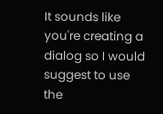It sounds like you're creating a dialog so I would suggest to use the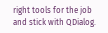right tools for the job and stick with QDialog.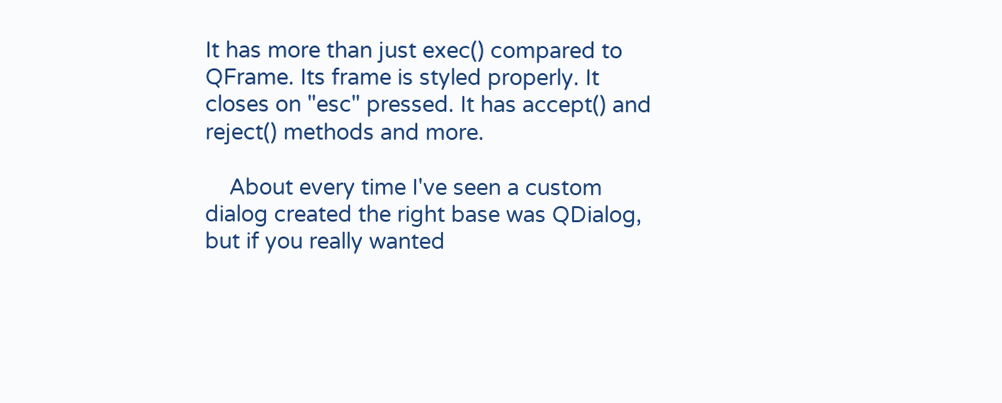It has more than just exec() compared to QFrame. Its frame is styled properly. It closes on "esc" pressed. It has accept() and reject() methods and more.

    About every time I've seen a custom dialog created the right base was QDialog, but if you really wanted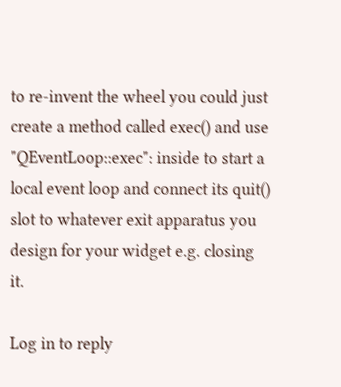to re-invent the wheel you could just create a method called exec() and use "QEventLoop::exec": inside to start a local event loop and connect its quit() slot to whatever exit apparatus you design for your widget e.g. closing it.

Log in to reply